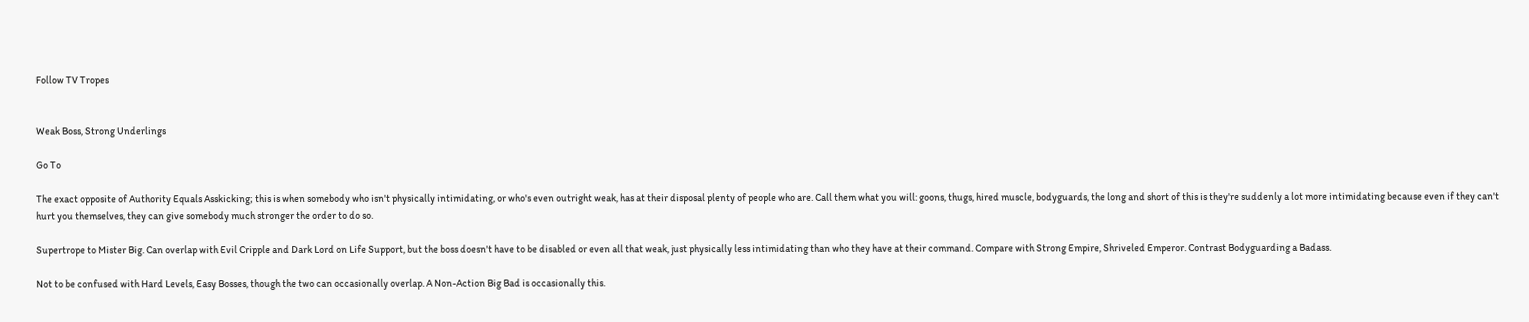Follow TV Tropes


Weak Boss, Strong Underlings

Go To

The exact opposite of Authority Equals Asskicking; this is when somebody who isn't physically intimidating, or who's even outright weak, has at their disposal plenty of people who are. Call them what you will: goons, thugs, hired muscle, bodyguards, the long and short of this is they're suddenly a lot more intimidating because even if they can't hurt you themselves, they can give somebody much stronger the order to do so.

Supertrope to Mister Big. Can overlap with Evil Cripple and Dark Lord on Life Support, but the boss doesn't have to be disabled or even all that weak, just physically less intimidating than who they have at their command. Compare with Strong Empire, Shriveled Emperor. Contrast Bodyguarding a Badass.

Not to be confused with Hard Levels, Easy Bosses, though the two can occasionally overlap. A Non-Action Big Bad is occasionally this.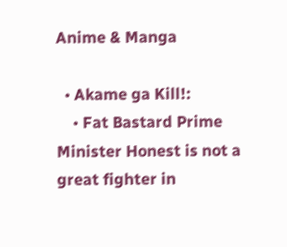Anime & Manga

  • Akame ga Kill!:
    • Fat Bastard Prime Minister Honest is not a great fighter in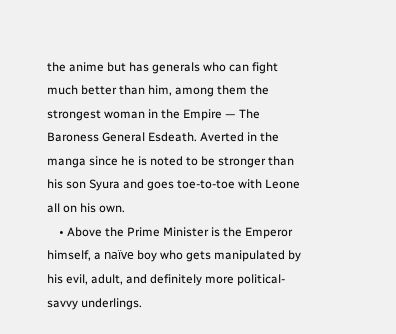the anime but has generals who can fight much better than him, among them the strongest woman in the Empire — The Baroness General Esdeath. Averted in the manga since he is noted to be stronger than his son Syura and goes toe-to-toe with Leone all on his own.
    • Above the Prime Minister is the Emperor himself, a naïve boy who gets manipulated by his evil, adult, and definitely more political-savvy underlings.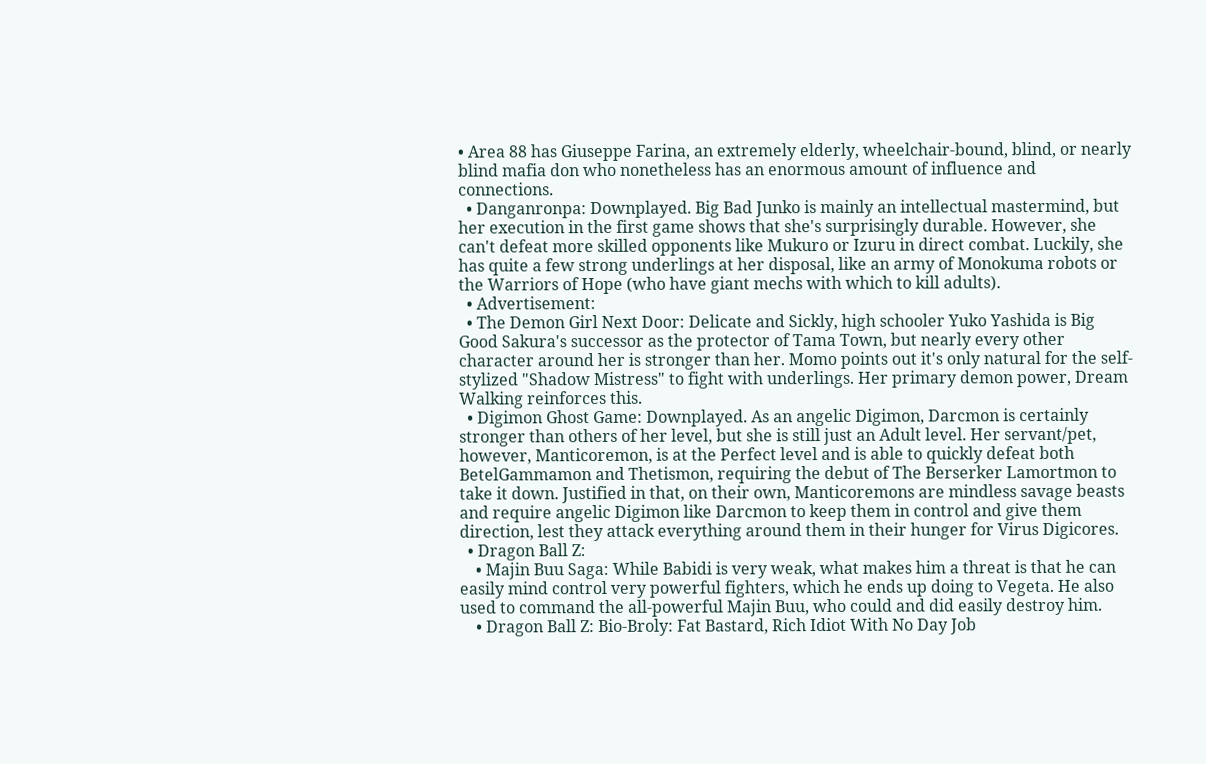• Area 88 has Giuseppe Farina, an extremely elderly, wheelchair-bound, blind, or nearly blind mafia don who nonetheless has an enormous amount of influence and connections.
  • Danganronpa: Downplayed. Big Bad Junko is mainly an intellectual mastermind, but her execution in the first game shows that she's surprisingly durable. However, she can't defeat more skilled opponents like Mukuro or Izuru in direct combat. Luckily, she has quite a few strong underlings at her disposal, like an army of Monokuma robots or the Warriors of Hope (who have giant mechs with which to kill adults).
  • Advertisement:
  • The Demon Girl Next Door: Delicate and Sickly, high schooler Yuko Yashida is Big Good Sakura's successor as the protector of Tama Town, but nearly every other character around her is stronger than her. Momo points out it's only natural for the self-stylized "Shadow Mistress" to fight with underlings. Her primary demon power, Dream Walking reinforces this.
  • Digimon Ghost Game: Downplayed. As an angelic Digimon, Darcmon is certainly stronger than others of her level, but she is still just an Adult level. Her servant/pet, however, Manticoremon, is at the Perfect level and is able to quickly defeat both BetelGammamon and Thetismon, requiring the debut of The Berserker Lamortmon to take it down. Justified in that, on their own, Manticoremons are mindless savage beasts and require angelic Digimon like Darcmon to keep them in control and give them direction, lest they attack everything around them in their hunger for Virus Digicores.
  • Dragon Ball Z:
    • Majin Buu Saga: While Babidi is very weak, what makes him a threat is that he can easily mind control very powerful fighters, which he ends up doing to Vegeta. He also used to command the all-powerful Majin Buu, who could and did easily destroy him.
    • Dragon Ball Z: Bio-Broly: Fat Bastard, Rich Idiot With No Day Job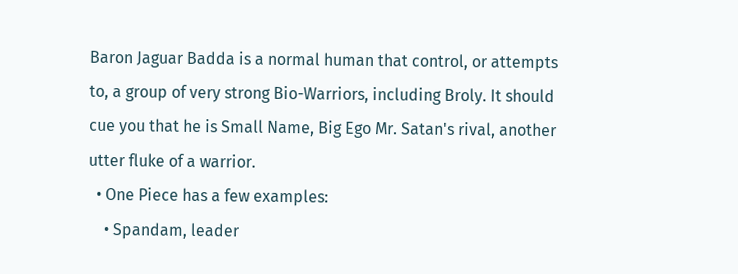Baron Jaguar Badda is a normal human that control, or attempts to, a group of very strong Bio-Warriors, including Broly. It should cue you that he is Small Name, Big Ego Mr. Satan's rival, another utter fluke of a warrior.
  • One Piece has a few examples:
    • Spandam, leader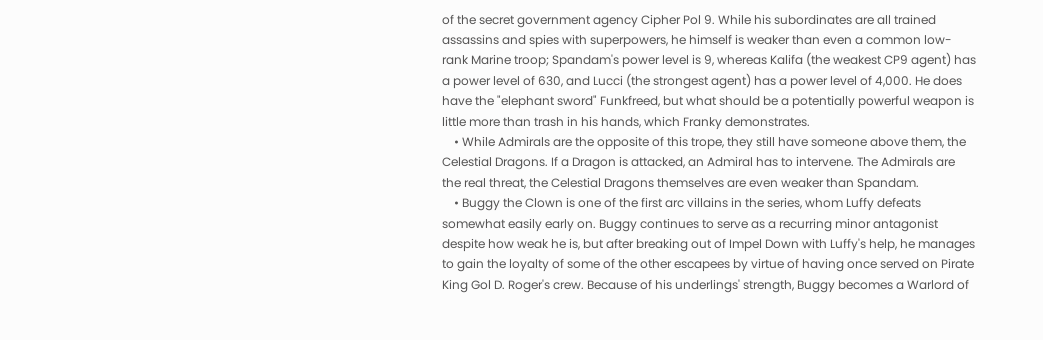of the secret government agency Cipher Pol 9. While his subordinates are all trained assassins and spies with superpowers, he himself is weaker than even a common low-rank Marine troop; Spandam's power level is 9, whereas Kalifa (the weakest CP9 agent) has a power level of 630, and Lucci (the strongest agent) has a power level of 4,000. He does have the "elephant sword" Funkfreed, but what should be a potentially powerful weapon is little more than trash in his hands, which Franky demonstrates.
    • While Admirals are the opposite of this trope, they still have someone above them, the Celestial Dragons. If a Dragon is attacked, an Admiral has to intervene. The Admirals are the real threat, the Celestial Dragons themselves are even weaker than Spandam.
    • Buggy the Clown is one of the first arc villains in the series, whom Luffy defeats somewhat easily early on. Buggy continues to serve as a recurring minor antagonist despite how weak he is, but after breaking out of Impel Down with Luffy's help, he manages to gain the loyalty of some of the other escapees by virtue of having once served on Pirate King Gol D. Roger's crew. Because of his underlings' strength, Buggy becomes a Warlord of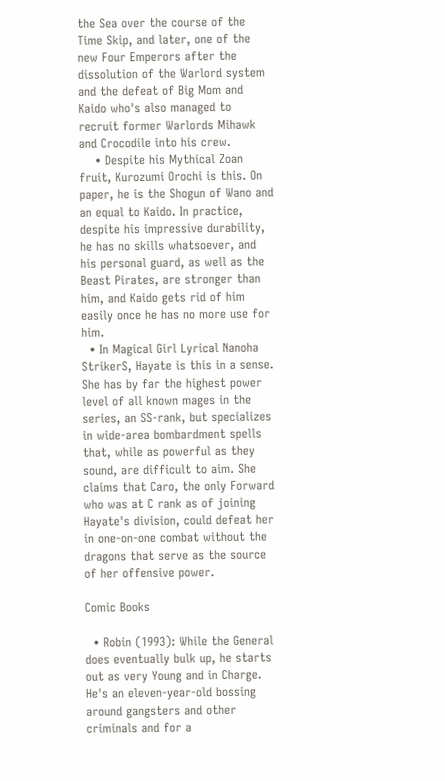the Sea over the course of the Time Skip, and later, one of the new Four Emperors after the dissolution of the Warlord system and the defeat of Big Mom and Kaido who's also managed to recruit former Warlords Mihawk and Crocodile into his crew.
    • Despite his Mythical Zoan fruit, Kurozumi Orochi is this. On paper, he is the Shogun of Wano and an equal to Kaido. In practice, despite his impressive durability, he has no skills whatsoever, and his personal guard, as well as the Beast Pirates, are stronger than him, and Kaido gets rid of him easily once he has no more use for him.
  • In Magical Girl Lyrical Nanoha StrikerS, Hayate is this in a sense. She has by far the highest power level of all known mages in the series, an SS-rank, but specializes in wide-area bombardment spells that, while as powerful as they sound, are difficult to aim. She claims that Caro, the only Forward who was at C rank as of joining Hayate's division, could defeat her in one-on-one combat without the dragons that serve as the source of her offensive power.

Comic Books

  • Robin (1993): While the General does eventually bulk up, he starts out as very Young and in Charge. He's an eleven-year-old bossing around gangsters and other criminals and for a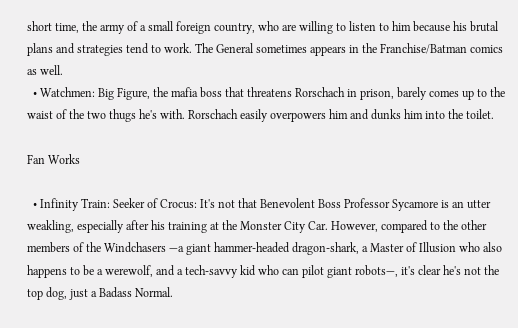short time, the army of a small foreign country, who are willing to listen to him because his brutal plans and strategies tend to work. The General sometimes appears in the Franchise/Batman comics as well.
  • Watchmen: Big Figure, the mafia boss that threatens Rorschach in prison, barely comes up to the waist of the two thugs he's with. Rorschach easily overpowers him and dunks him into the toilet.

Fan Works

  • Infinity Train: Seeker of Crocus: It's not that Benevolent Boss Professor Sycamore is an utter weakling, especially after his training at the Monster City Car. However, compared to the other members of the Windchasers —a giant hammer-headed dragon-shark, a Master of Illusion who also happens to be a werewolf, and a tech-savvy kid who can pilot giant robots—, it's clear he's not the top dog, just a Badass Normal.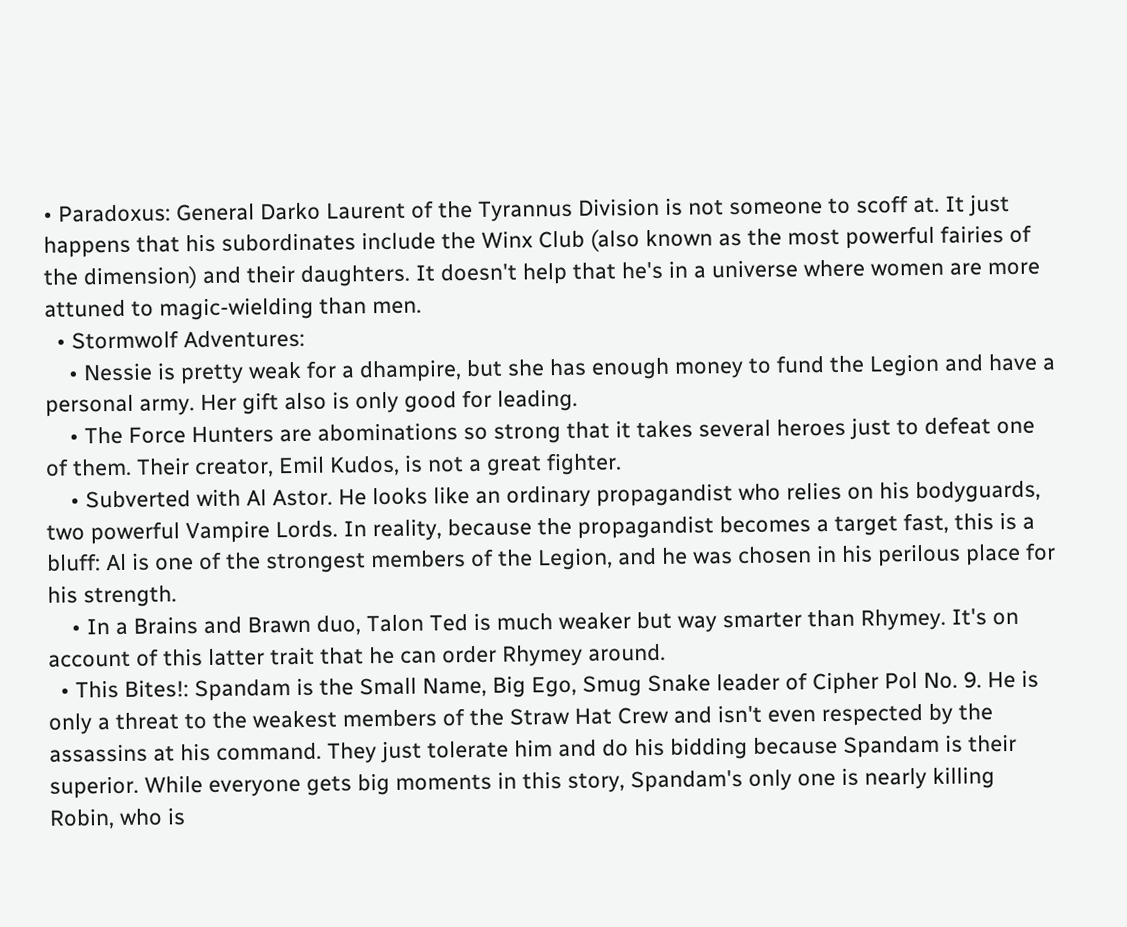• Paradoxus: General Darko Laurent of the Tyrannus Division is not someone to scoff at. It just happens that his subordinates include the Winx Club (also known as the most powerful fairies of the dimension) and their daughters. It doesn't help that he's in a universe where women are more attuned to magic-wielding than men.
  • Stormwolf Adventures:
    • Nessie is pretty weak for a dhampire, but she has enough money to fund the Legion and have a personal army. Her gift also is only good for leading.
    • The Force Hunters are abominations so strong that it takes several heroes just to defeat one of them. Their creator, Emil Kudos, is not a great fighter.
    • Subverted with Al Astor. He looks like an ordinary propagandist who relies on his bodyguards, two powerful Vampire Lords. In reality, because the propagandist becomes a target fast, this is a bluff: Al is one of the strongest members of the Legion, and he was chosen in his perilous place for his strength.
    • In a Brains and Brawn duo, Talon Ted is much weaker but way smarter than Rhymey. It's on account of this latter trait that he can order Rhymey around.
  • This Bites!: Spandam is the Small Name, Big Ego, Smug Snake leader of Cipher Pol No. 9. He is only a threat to the weakest members of the Straw Hat Crew and isn't even respected by the assassins at his command. They just tolerate him and do his bidding because Spandam is their superior. While everyone gets big moments in this story, Spandam's only one is nearly killing Robin, who is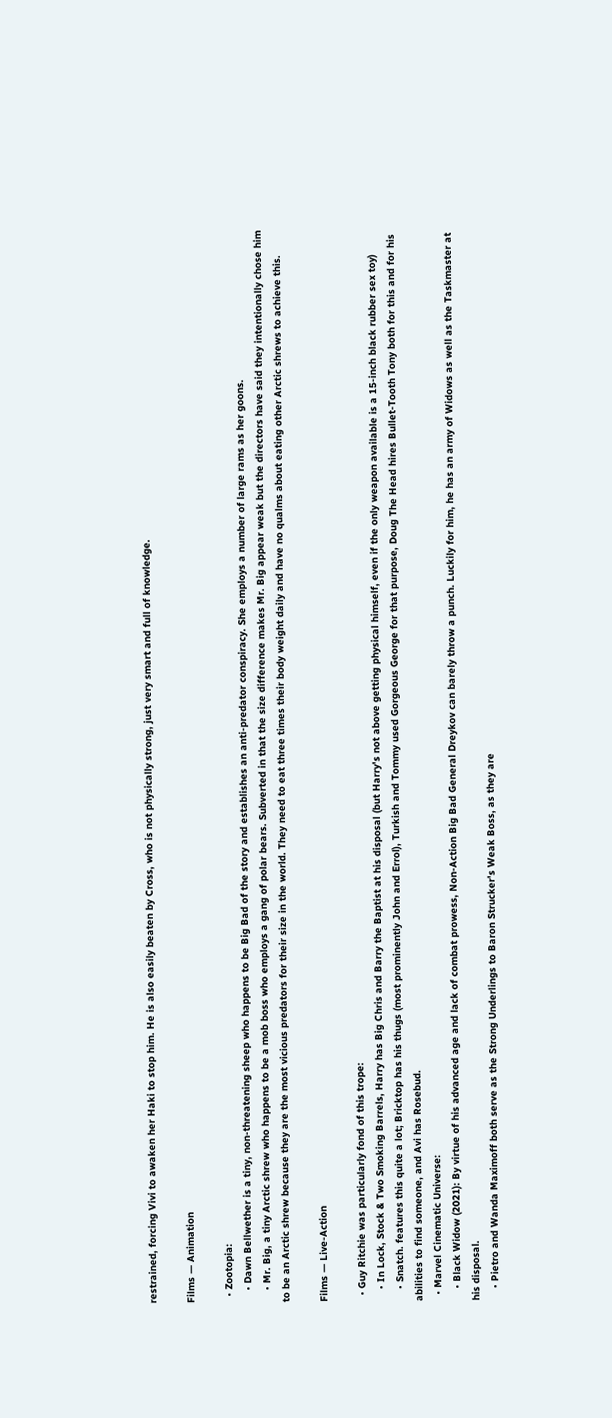restrained, forcing Vivi to awaken her Haki to stop him. He is also easily beaten by Cross, who is not physically strong, just very smart and full of knowledge.

Films — Animation

  • Zootopia:
    • Dawn Bellwether is a tiny, non-threatening sheep who happens to be Big Bad of the story and establishes an anti-predator conspiracy. She employs a number of large rams as her goons.
    • Mr. Big, a tiny Arctic shrew who happens to be a mob boss who employs a gang of polar bears. Subverted in that the size difference makes Mr. Big appear weak but the directors have said they intentionally chose him to be an Arctic shrew because they are the most vicious predators for their size in the world. They need to eat three times their body weight daily and have no qualms about eating other Arctic shrews to achieve this.

Films — Live-Action

  • Guy Ritchie was particularly fond of this trope:
    • In Lock, Stock & Two Smoking Barrels, Harry has Big Chris and Barry the Baptist at his disposal (but Harry's not above getting physical himself, even if the only weapon available is a 15-inch black rubber sex toy)
    • Snatch. features this quite a lot; Bricktop has his thugs (most prominently John and Errol), Turkish and Tommy used Gorgeous George for that purpose, Doug The Head hires Bullet-Tooth Tony both for this and for his abilities to find someone, and Avi has Rosebud.
  • Marvel Cinematic Universe:
    • Black Widow (2021): By virtue of his advanced age and lack of combat prowess, Non-Action Big Bad General Dreykov can barely throw a punch. Luckily for him, he has an army of Widows as well as the Taskmaster at his disposal.
    • Pietro and Wanda Maximoff both serve as the Strong Underlings to Baron Strucker's Weak Boss, as they are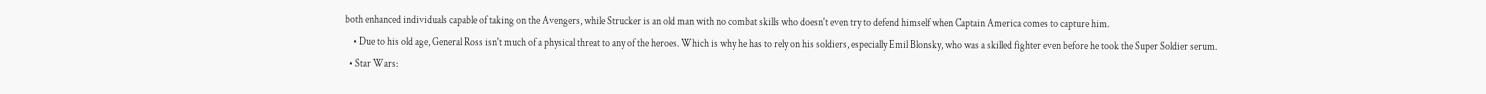both enhanced individuals capable of taking on the Avengers, while Strucker is an old man with no combat skills who doesn't even try to defend himself when Captain America comes to capture him.
    • Due to his old age, General Ross isn't much of a physical threat to any of the heroes. Which is why he has to rely on his soldiers, especially Emil Blonsky, who was a skilled fighter even before he took the Super Soldier serum.
  • Star Wars: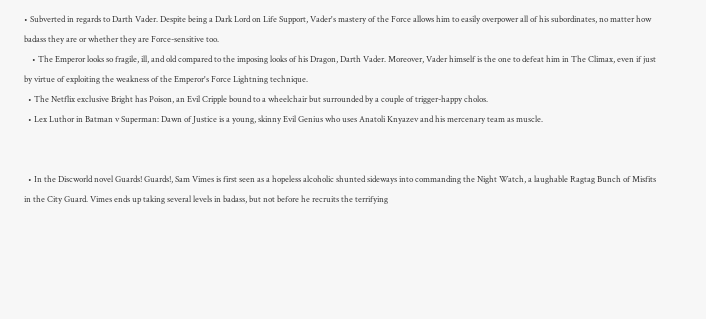• Subverted in regards to Darth Vader. Despite being a Dark Lord on Life Support, Vader's mastery of the Force allows him to easily overpower all of his subordinates, no matter how badass they are or whether they are Force-sensitive too.
    • The Emperor looks so fragile, ill, and old compared to the imposing looks of his Dragon, Darth Vader. Moreover, Vader himself is the one to defeat him in The Climax, even if just by virtue of exploiting the weakness of the Emperor's Force Lightning technique.
  • The Netflix exclusive Bright has Poison, an Evil Cripple bound to a wheelchair but surrounded by a couple of trigger-happy cholos.
  • Lex Luthor in Batman v Superman: Dawn of Justice is a young, skinny Evil Genius who uses Anatoli Knyazev and his mercenary team as muscle.


  • In the Discworld novel Guards! Guards!, Sam Vimes is first seen as a hopeless alcoholic shunted sideways into commanding the Night Watch, a laughable Ragtag Bunch of Misfits in the City Guard. Vimes ends up taking several levels in badass, but not before he recruits the terrifying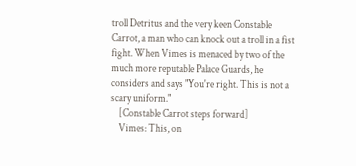troll Detritus and the very keen Constable Carrot, a man who can knock out a troll in a fist fight. When Vimes is menaced by two of the much more reputable Palace Guards, he considers and says "You're right. This is not a scary uniform."
    [Constable Carrot steps forward]
    Vimes: This, on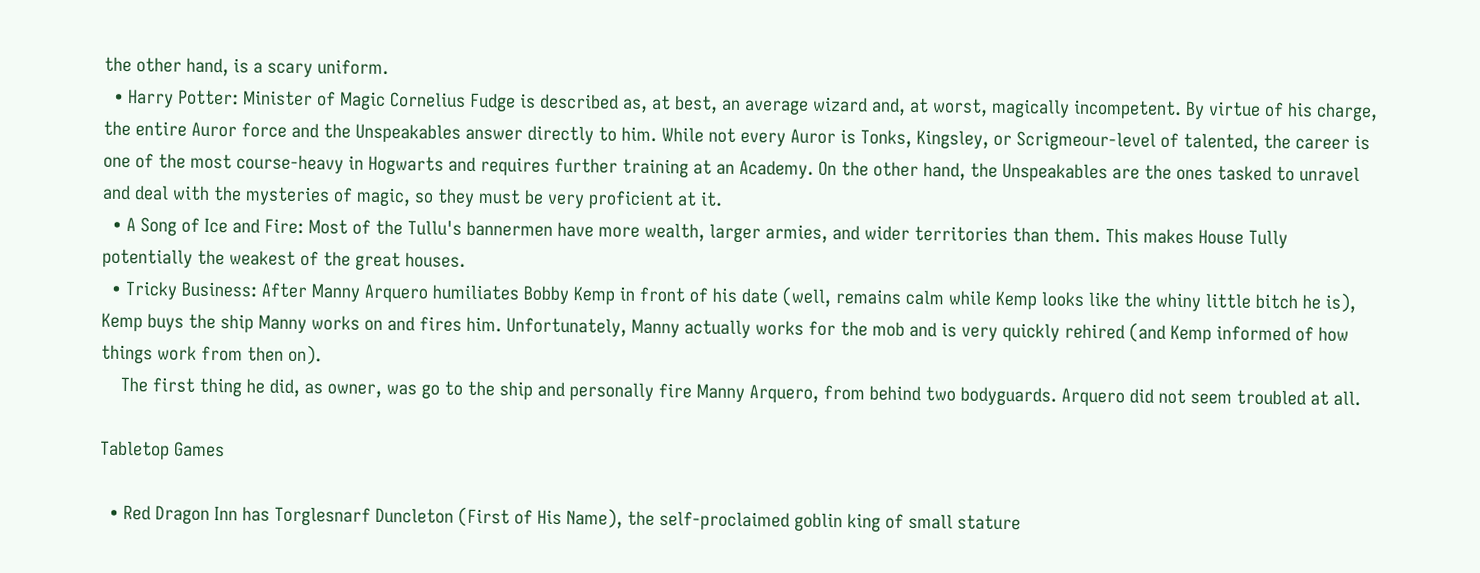the other hand, is a scary uniform.
  • Harry Potter: Minister of Magic Cornelius Fudge is described as, at best, an average wizard and, at worst, magically incompetent. By virtue of his charge, the entire Auror force and the Unspeakables answer directly to him. While not every Auror is Tonks, Kingsley, or Scrigmeour-level of talented, the career is one of the most course-heavy in Hogwarts and requires further training at an Academy. On the other hand, the Unspeakables are the ones tasked to unravel and deal with the mysteries of magic, so they must be very proficient at it.
  • A Song of Ice and Fire: Most of the Tullu's bannermen have more wealth, larger armies, and wider territories than them. This makes House Tully potentially the weakest of the great houses.
  • Tricky Business: After Manny Arquero humiliates Bobby Kemp in front of his date (well, remains calm while Kemp looks like the whiny little bitch he is), Kemp buys the ship Manny works on and fires him. Unfortunately, Manny actually works for the mob and is very quickly rehired (and Kemp informed of how things work from then on).
    The first thing he did, as owner, was go to the ship and personally fire Manny Arquero, from behind two bodyguards. Arquero did not seem troubled at all.

Tabletop Games

  • Red Dragon Inn has Torglesnarf Duncleton (First of His Name), the self-proclaimed goblin king of small stature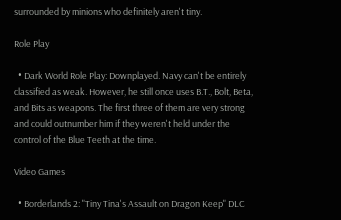surrounded by minions who definitely aren't tiny.

Role Play

  • Dark World Role Play: Downplayed. Navy can't be entirely classified as weak. However, he still once uses B.T., Bolt, Beta, and Bits as weapons. The first three of them are very strong and could outnumber him if they weren't held under the control of the Blue Teeth at the time.

Video Games

  • Borderlands 2: "Tiny Tina's Assault on Dragon Keep" DLC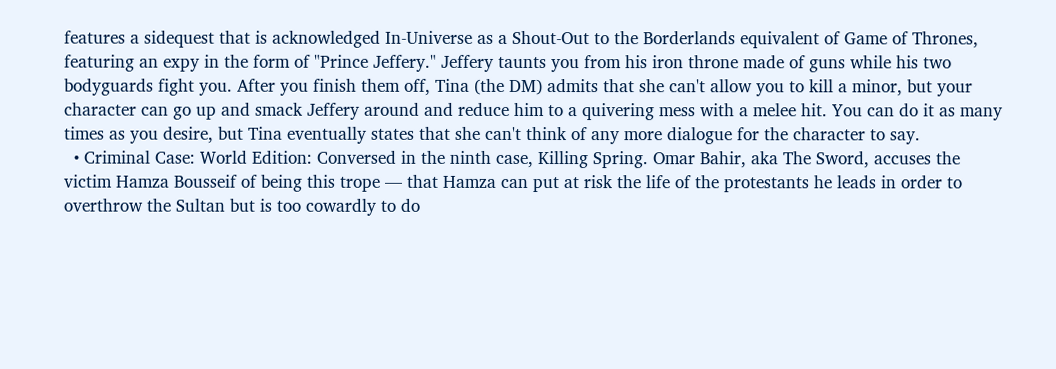features a sidequest that is acknowledged In-Universe as a Shout-Out to the Borderlands equivalent of Game of Thrones, featuring an expy in the form of "Prince Jeffery." Jeffery taunts you from his iron throne made of guns while his two bodyguards fight you. After you finish them off, Tina (the DM) admits that she can't allow you to kill a minor, but your character can go up and smack Jeffery around and reduce him to a quivering mess with a melee hit. You can do it as many times as you desire, but Tina eventually states that she can't think of any more dialogue for the character to say.
  • Criminal Case: World Edition: Conversed in the ninth case, Killing Spring. Omar Bahir, aka The Sword, accuses the victim Hamza Bousseif of being this trope — that Hamza can put at risk the life of the protestants he leads in order to overthrow the Sultan but is too cowardly to do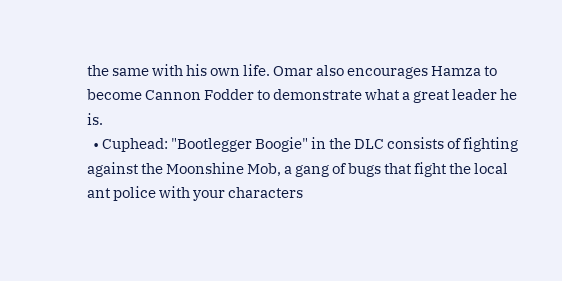the same with his own life. Omar also encourages Hamza to become Cannon Fodder to demonstrate what a great leader he is.
  • Cuphead: "Bootlegger Boogie" in the DLC consists of fighting against the Moonshine Mob, a gang of bugs that fight the local ant police with your characters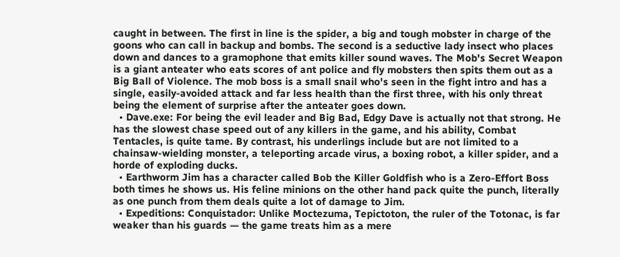caught in between. The first in line is the spider, a big and tough mobster in charge of the goons who can call in backup and bombs. The second is a seductive lady insect who places down and dances to a gramophone that emits killer sound waves. The Mob's Secret Weapon is a giant anteater who eats scores of ant police and fly mobsters then spits them out as a Big Ball of Violence. The mob boss is a small snail who's seen in the fight intro and has a single, easily-avoided attack and far less health than the first three, with his only threat being the element of surprise after the anteater goes down.
  • Dave.exe: For being the evil leader and Big Bad, Edgy Dave is actually not that strong. He has the slowest chase speed out of any killers in the game, and his ability, Combat Tentacles, is quite tame. By contrast, his underlings include but are not limited to a chainsaw-wielding monster, a teleporting arcade virus, a boxing robot, a killer spider, and a horde of exploding ducks.
  • Earthworm Jim has a character called Bob the Killer Goldfish who is a Zero-Effort Boss both times he shows us. His feline minions on the other hand pack quite the punch, literally as one punch from them deals quite a lot of damage to Jim.
  • Expeditions: Conquistador: Unlike Moctezuma, Tepictoton, the ruler of the Totonac, is far weaker than his guards — the game treats him as a mere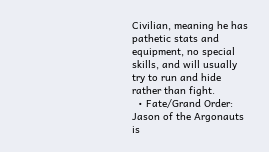Civilian, meaning he has pathetic stats and equipment, no special skills, and will usually try to run and hide rather than fight.
  • Fate/Grand Order: Jason of the Argonauts is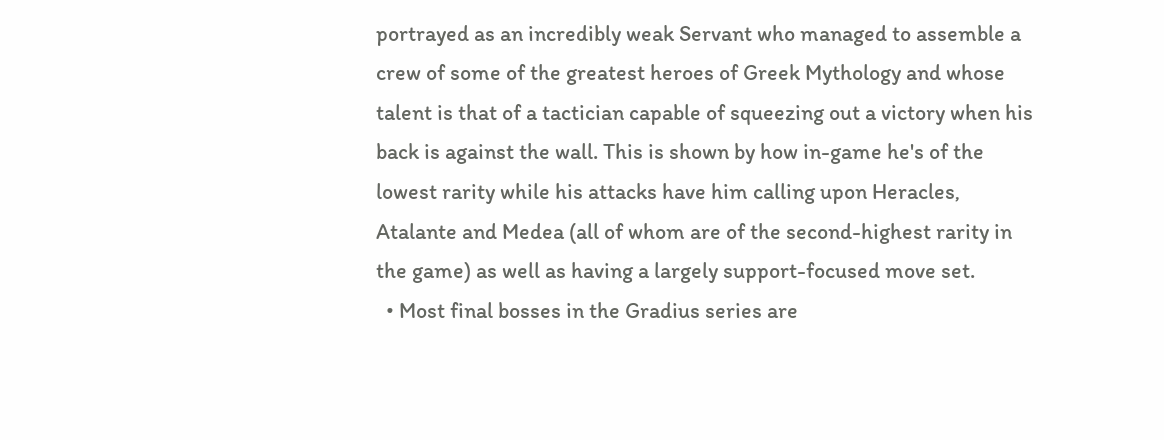portrayed as an incredibly weak Servant who managed to assemble a crew of some of the greatest heroes of Greek Mythology and whose talent is that of a tactician capable of squeezing out a victory when his back is against the wall. This is shown by how in-game he's of the lowest rarity while his attacks have him calling upon Heracles, Atalante and Medea (all of whom are of the second-highest rarity in the game) as well as having a largely support-focused move set.
  • Most final bosses in the Gradius series are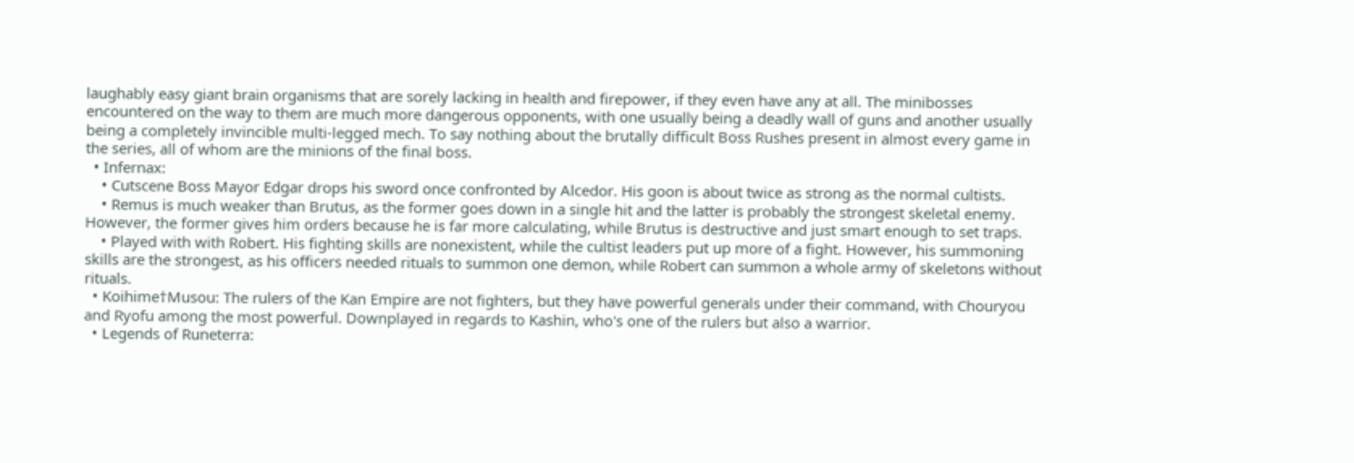laughably easy giant brain organisms that are sorely lacking in health and firepower, if they even have any at all. The minibosses encountered on the way to them are much more dangerous opponents, with one usually being a deadly wall of guns and another usually being a completely invincible multi-legged mech. To say nothing about the brutally difficult Boss Rushes present in almost every game in the series, all of whom are the minions of the final boss.
  • Infernax:
    • Cutscene Boss Mayor Edgar drops his sword once confronted by Alcedor. His goon is about twice as strong as the normal cultists.
    • Remus is much weaker than Brutus, as the former goes down in a single hit and the latter is probably the strongest skeletal enemy. However, the former gives him orders because he is far more calculating, while Brutus is destructive and just smart enough to set traps.
    • Played with with Robert. His fighting skills are nonexistent, while the cultist leaders put up more of a fight. However, his summoning skills are the strongest, as his officers needed rituals to summon one demon, while Robert can summon a whole army of skeletons without rituals.
  • Koihime†Musou: The rulers of the Kan Empire are not fighters, but they have powerful generals under their command, with Chouryou and Ryofu among the most powerful. Downplayed in regards to Kashin, who's one of the rulers but also a warrior.
  • Legends of Runeterra: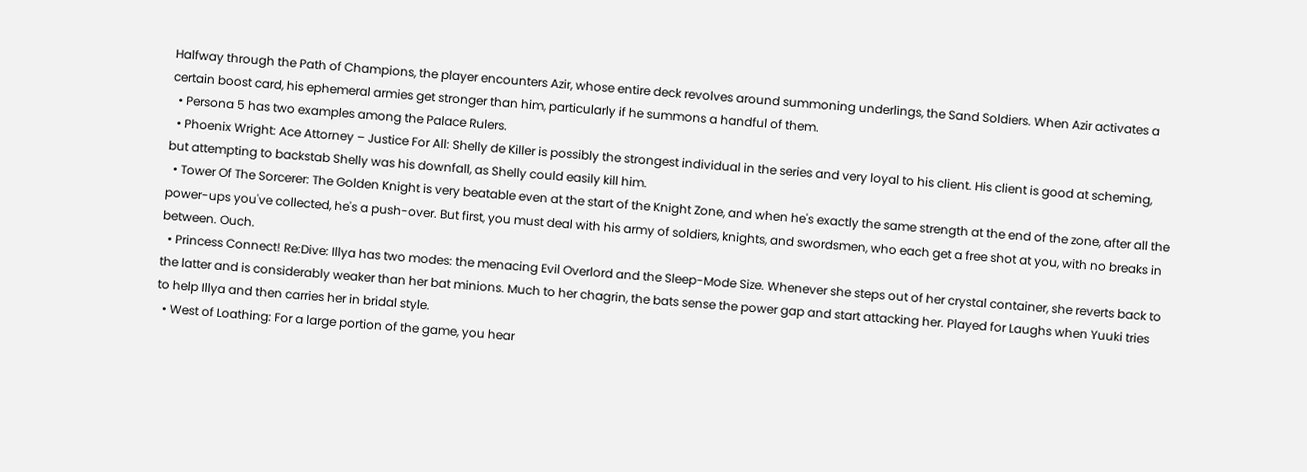Halfway through the Path of Champions, the player encounters Azir, whose entire deck revolves around summoning underlings, the Sand Soldiers. When Azir activates a certain boost card, his ephemeral armies get stronger than him, particularly if he summons a handful of them.
  • Persona 5 has two examples among the Palace Rulers.
  • Phoenix Wright: Ace Attorney – Justice For All: Shelly de Killer is possibly the strongest individual in the series and very loyal to his client. His client is good at scheming, but attempting to backstab Shelly was his downfall, as Shelly could easily kill him.
  • Tower Of The Sorcerer: The Golden Knight is very beatable even at the start of the Knight Zone, and when he's exactly the same strength at the end of the zone, after all the power-ups you've collected, he's a push-over. But first, you must deal with his army of soldiers, knights, and swordsmen, who each get a free shot at you, with no breaks in between. Ouch.
  • Princess Connect! Re:Dive: Illya has two modes: the menacing Evil Overlord and the Sleep-Mode Size. Whenever she steps out of her crystal container, she reverts back to the latter and is considerably weaker than her bat minions. Much to her chagrin, the bats sense the power gap and start attacking her. Played for Laughs when Yuuki tries to help Illya and then carries her in bridal style.
  • West of Loathing: For a large portion of the game, you hear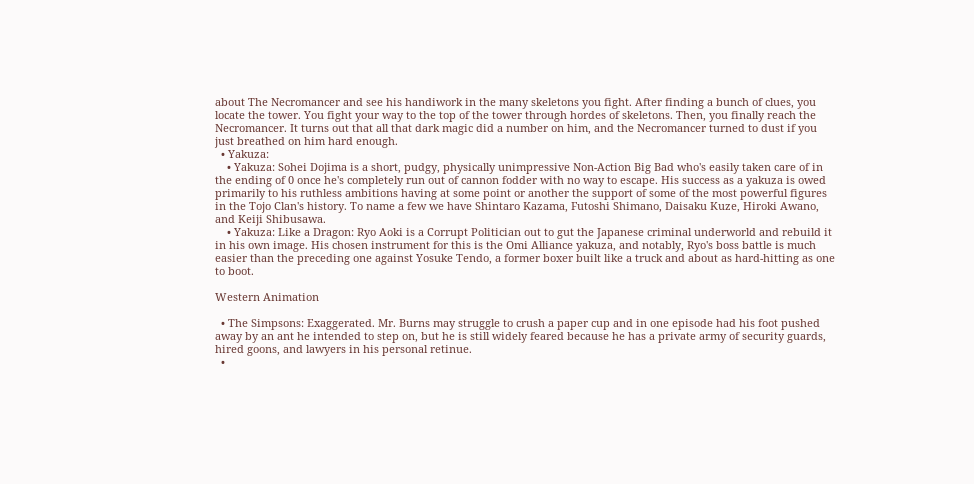about The Necromancer and see his handiwork in the many skeletons you fight. After finding a bunch of clues, you locate the tower. You fight your way to the top of the tower through hordes of skeletons. Then, you finally reach the Necromancer. It turns out that all that dark magic did a number on him, and the Necromancer turned to dust if you just breathed on him hard enough.
  • Yakuza:
    • Yakuza: Sohei Dojima is a short, pudgy, physically unimpressive Non-Action Big Bad who's easily taken care of in the ending of 0 once he's completely run out of cannon fodder with no way to escape. His success as a yakuza is owed primarily to his ruthless ambitions having at some point or another the support of some of the most powerful figures in the Tojo Clan's history. To name a few we have Shintaro Kazama, Futoshi Shimano, Daisaku Kuze, Hiroki Awano, and Keiji Shibusawa.
    • Yakuza: Like a Dragon: Ryo Aoki is a Corrupt Politician out to gut the Japanese criminal underworld and rebuild it in his own image. His chosen instrument for this is the Omi Alliance yakuza, and notably, Ryo's boss battle is much easier than the preceding one against Yosuke Tendo, a former boxer built like a truck and about as hard-hitting as one to boot.

Western Animation

  • The Simpsons: Exaggerated. Mr. Burns may struggle to crush a paper cup and in one episode had his foot pushed away by an ant he intended to step on, but he is still widely feared because he has a private army of security guards, hired goons, and lawyers in his personal retinue.
  •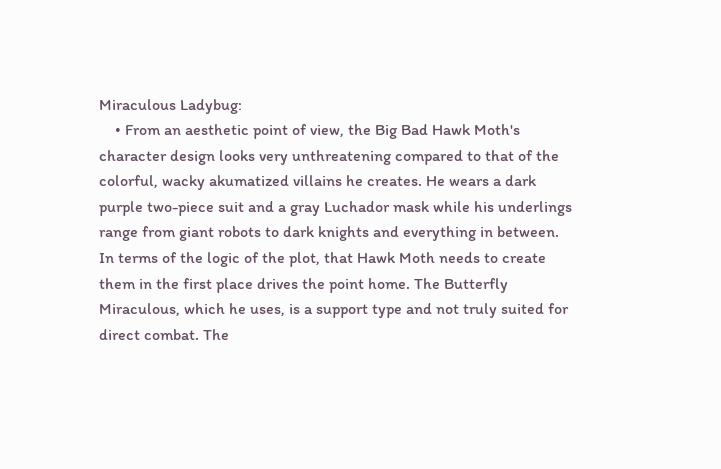Miraculous Ladybug:
    • From an aesthetic point of view, the Big Bad Hawk Moth's character design looks very unthreatening compared to that of the colorful, wacky akumatized villains he creates. He wears a dark purple two-piece suit and a gray Luchador mask while his underlings range from giant robots to dark knights and everything in between. In terms of the logic of the plot, that Hawk Moth needs to create them in the first place drives the point home. The Butterfly Miraculous, which he uses, is a support type and not truly suited for direct combat. The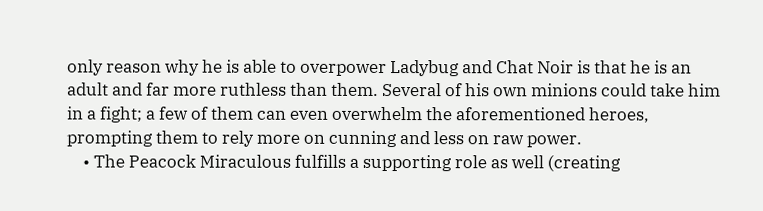only reason why he is able to overpower Ladybug and Chat Noir is that he is an adult and far more ruthless than them. Several of his own minions could take him in a fight; a few of them can even overwhelm the aforementioned heroes, prompting them to rely more on cunning and less on raw power.
    • The Peacock Miraculous fulfills a supporting role as well (creating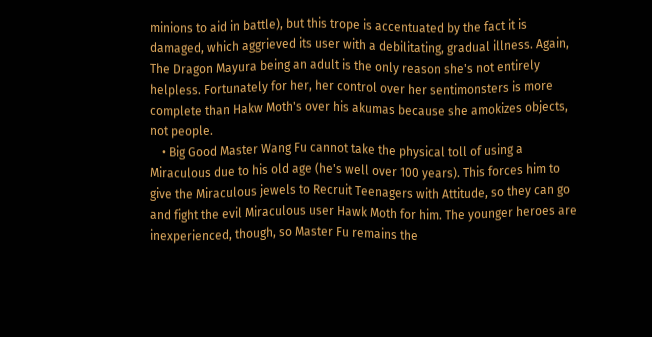minions to aid in battle), but this trope is accentuated by the fact it is damaged, which aggrieved its user with a debilitating, gradual illness. Again, The Dragon Mayura being an adult is the only reason she's not entirely helpless. Fortunately for her, her control over her sentimonsters is more complete than Hakw Moth's over his akumas because she amokizes objects, not people.
    • Big Good Master Wang Fu cannot take the physical toll of using a Miraculous due to his old age (he's well over 100 years). This forces him to give the Miraculous jewels to Recruit Teenagers with Attitude, so they can go and fight the evil Miraculous user Hawk Moth for him. The younger heroes are inexperienced, though, so Master Fu remains the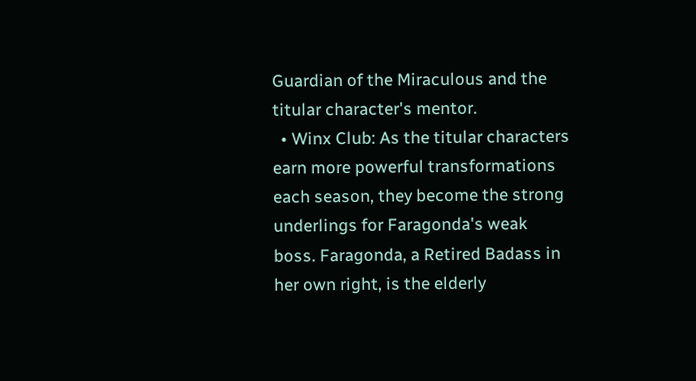Guardian of the Miraculous and the titular character's mentor.
  • Winx Club: As the titular characters earn more powerful transformations each season, they become the strong underlings for Faragonda's weak boss. Faragonda, a Retired Badass in her own right, is the elderly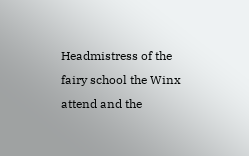Headmistress of the fairy school the Winx attend and the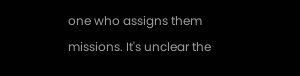one who assigns them missions. It's unclear the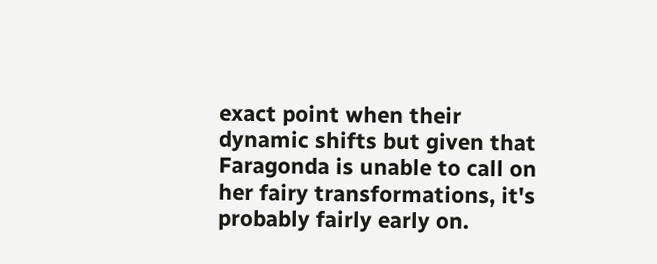exact point when their dynamic shifts but given that Faragonda is unable to call on her fairy transformations, it's probably fairly early on.